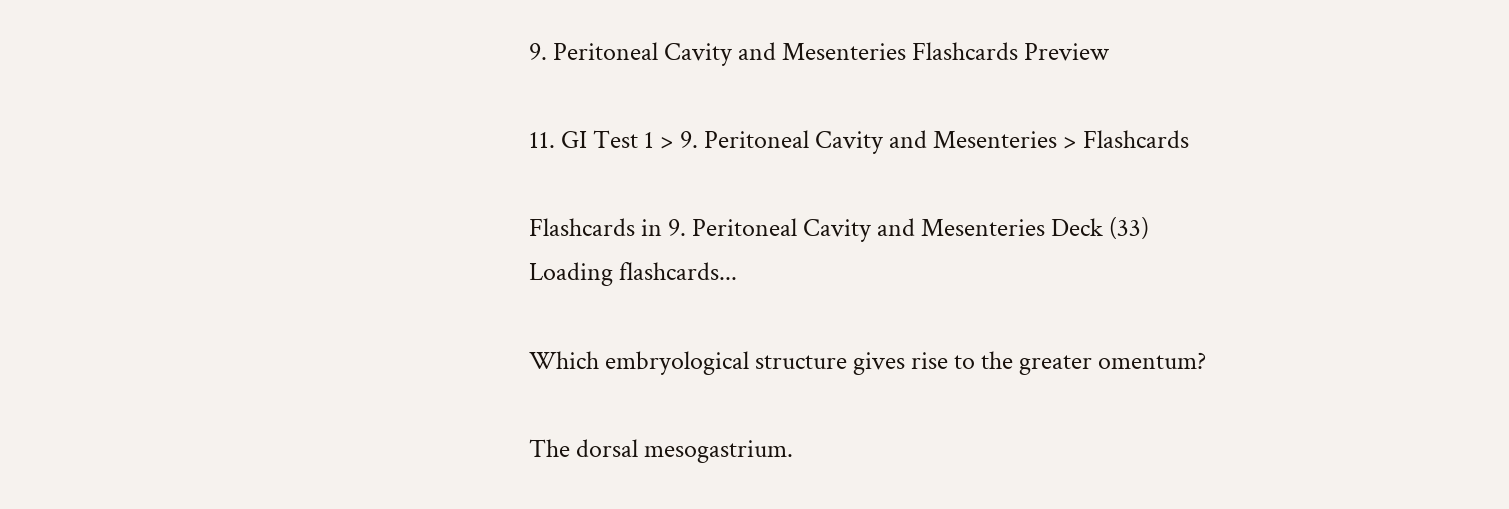9. Peritoneal Cavity and Mesenteries Flashcards Preview

11. GI Test 1 > 9. Peritoneal Cavity and Mesenteries > Flashcards

Flashcards in 9. Peritoneal Cavity and Mesenteries Deck (33)
Loading flashcards...

Which embryological structure gives rise to the greater omentum?

The dorsal mesogastrium.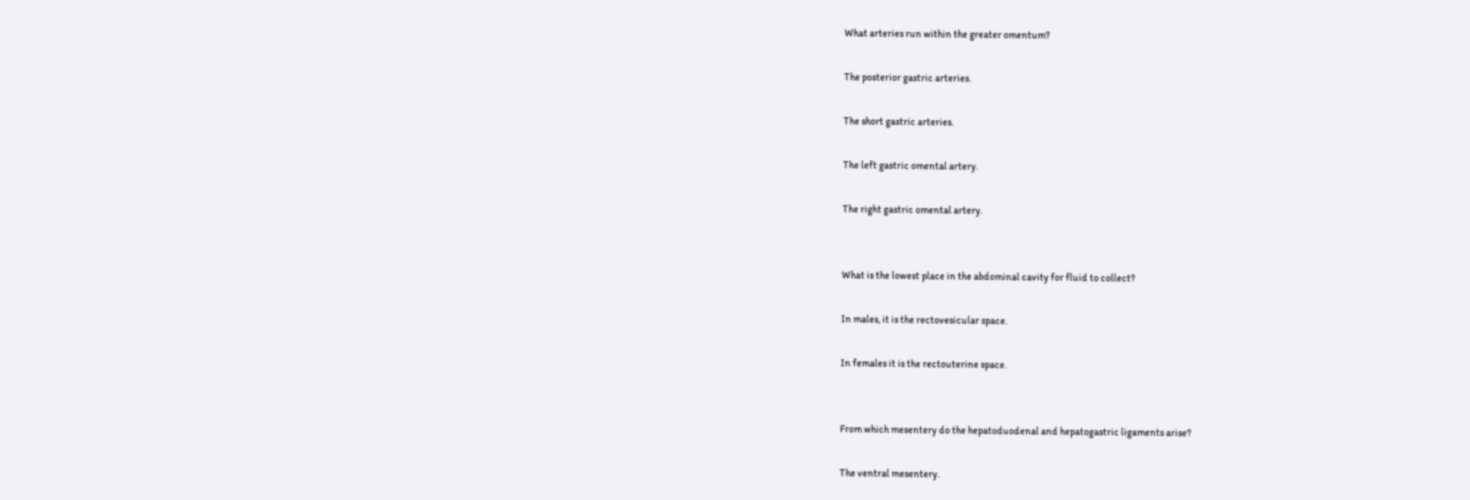What arteries run within the greater omentum?

The posterior gastric arteries.

The short gastric arteries.

The left gastric omental artery.

The right gastric omental artery.


What is the lowest place in the abdominal cavity for fluid to collect?

In males, it is the rectovesicular space.

In females it is the rectouterine space.


From which mesentery do the hepatoduodenal and hepatogastric ligaments arise?

The ventral mesentery.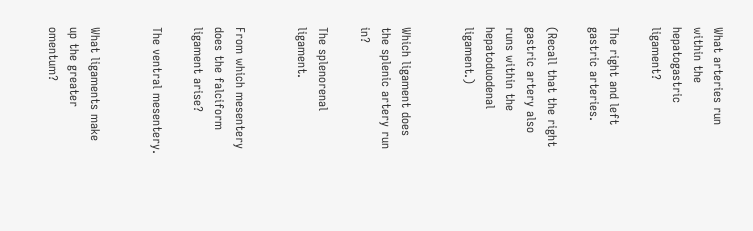What arteries run within the hepatogastric ligament?

The right and left gastric arteries.

(Recall that the right gastric artery also runs within the hepatoduodenal ligament.)


Which ligament does the splenic artery run in?

The splenorenal ligament.


From which mesentery does the falciform ligament arise?

The ventral mesentery.


What ligaments make up the greater omentum?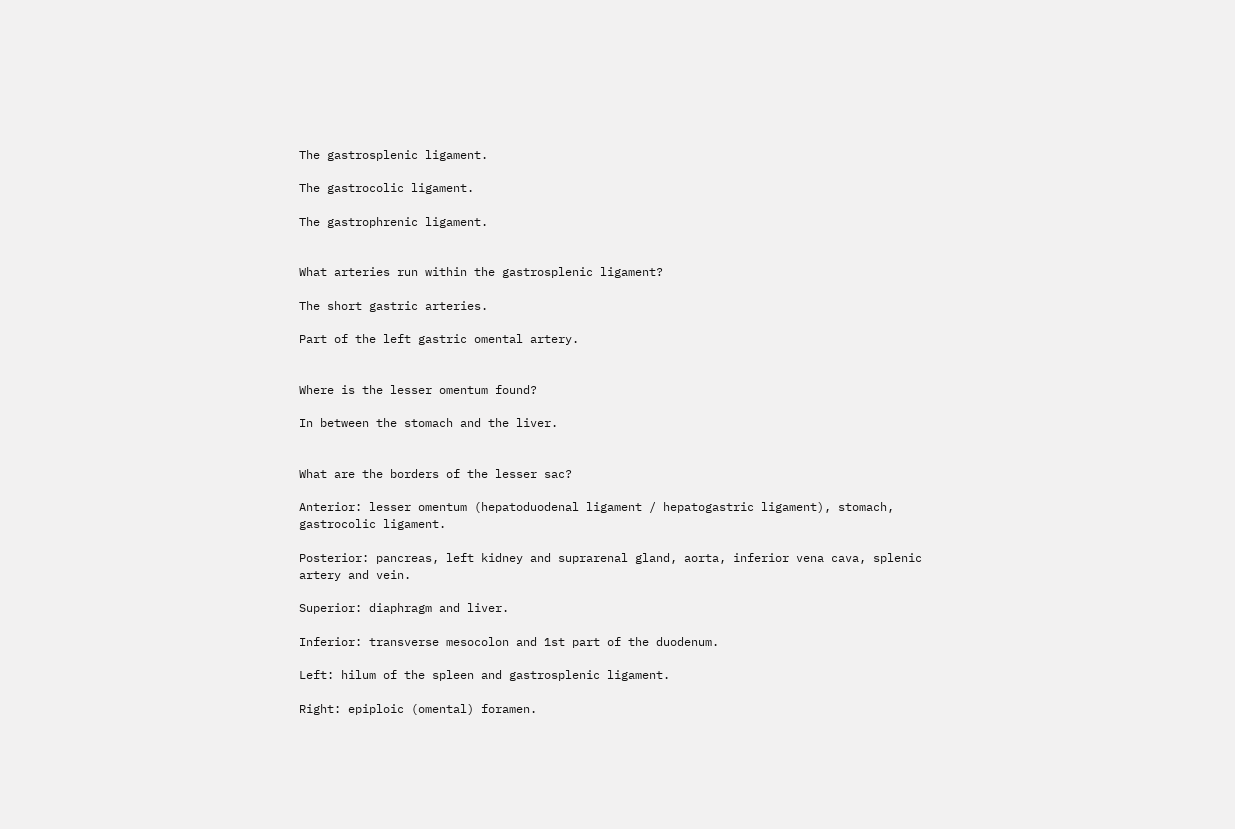The gastrosplenic ligament.

The gastrocolic ligament.

The gastrophrenic ligament.


What arteries run within the gastrosplenic ligament?

The short gastric arteries.

Part of the left gastric omental artery.


Where is the lesser omentum found?

In between the stomach and the liver.


What are the borders of the lesser sac?

Anterior: lesser omentum (hepatoduodenal ligament / hepatogastric ligament), stomach, gastrocolic ligament.

Posterior: pancreas, left kidney and suprarenal gland, aorta, inferior vena cava, splenic artery and vein.

Superior: diaphragm and liver.

Inferior: transverse mesocolon and 1st part of the duodenum.

Left: hilum of the spleen and gastrosplenic ligament.

Right: epiploic (omental) foramen.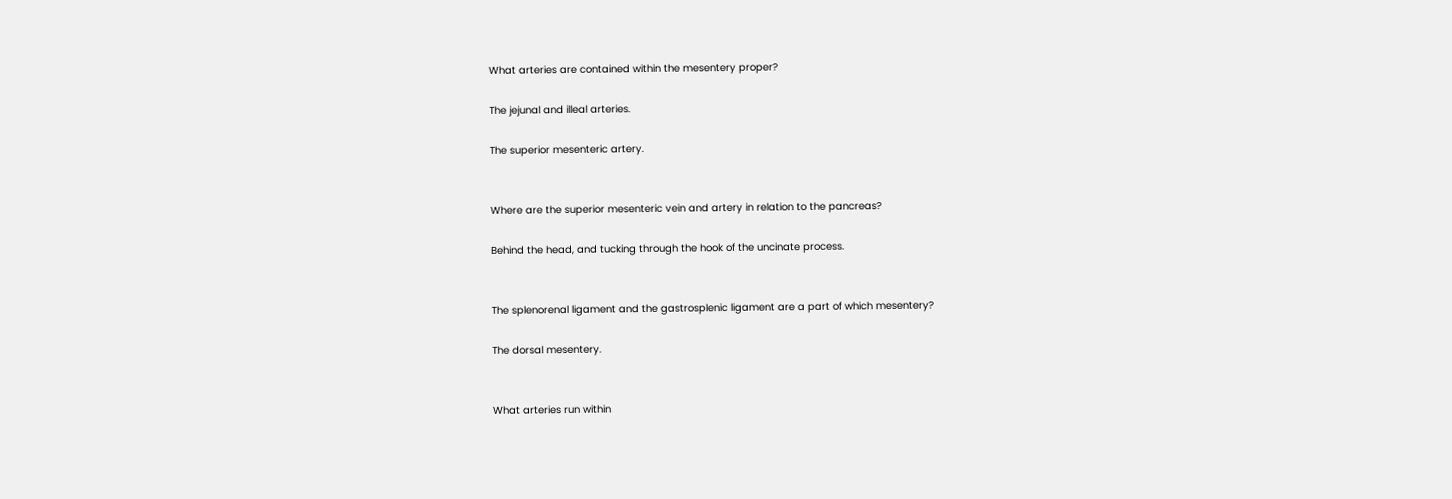What arteries are contained within the mesentery proper?

The jejunal and illeal arteries.

The superior mesenteric artery.


Where are the superior mesenteric vein and artery in relation to the pancreas?

Behind the head, and tucking through the hook of the uncinate process.


The splenorenal ligament and the gastrosplenic ligament are a part of which mesentery?

The dorsal mesentery.


What arteries run within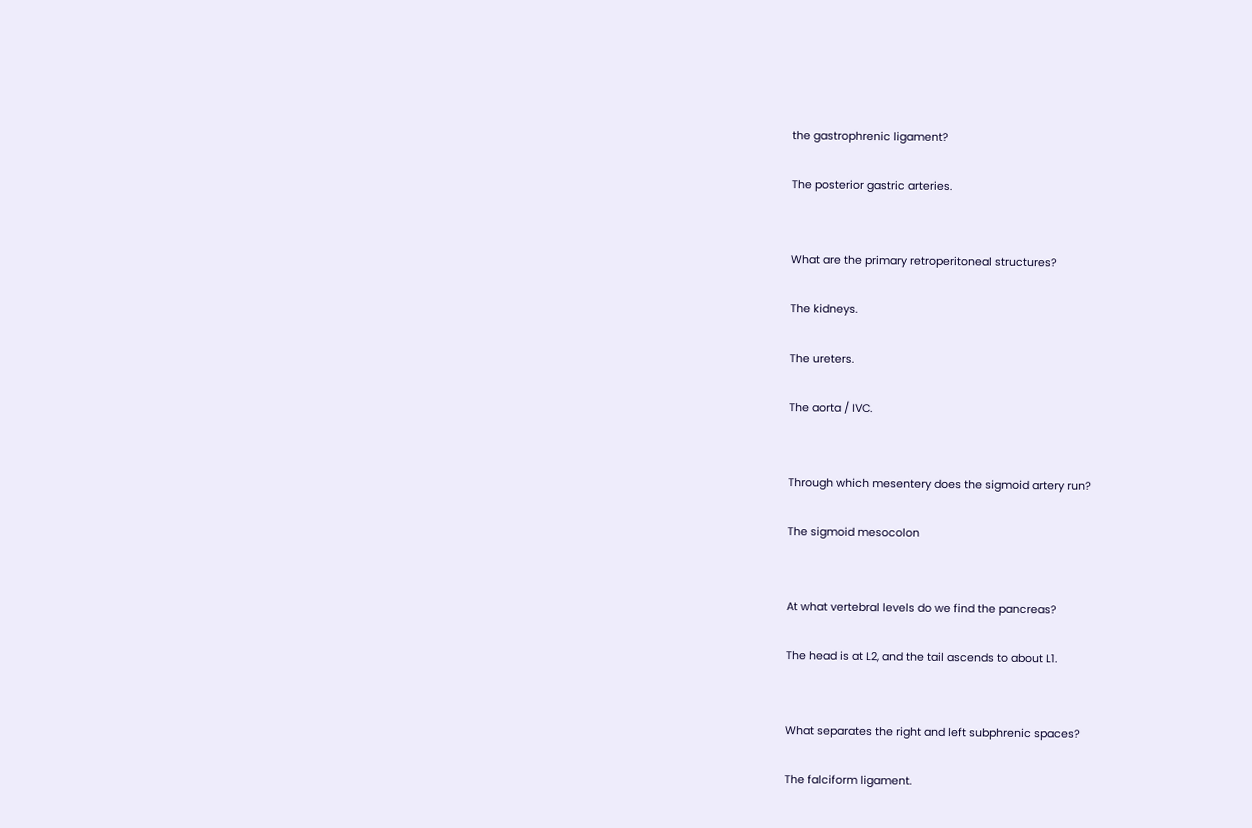the gastrophrenic ligament?

The posterior gastric arteries.


What are the primary retroperitoneal structures?

The kidneys.

The ureters.

The aorta / IVC.


Through which mesentery does the sigmoid artery run?

The sigmoid mesocolon


At what vertebral levels do we find the pancreas?

The head is at L2, and the tail ascends to about L1.


What separates the right and left subphrenic spaces?

The falciform ligament.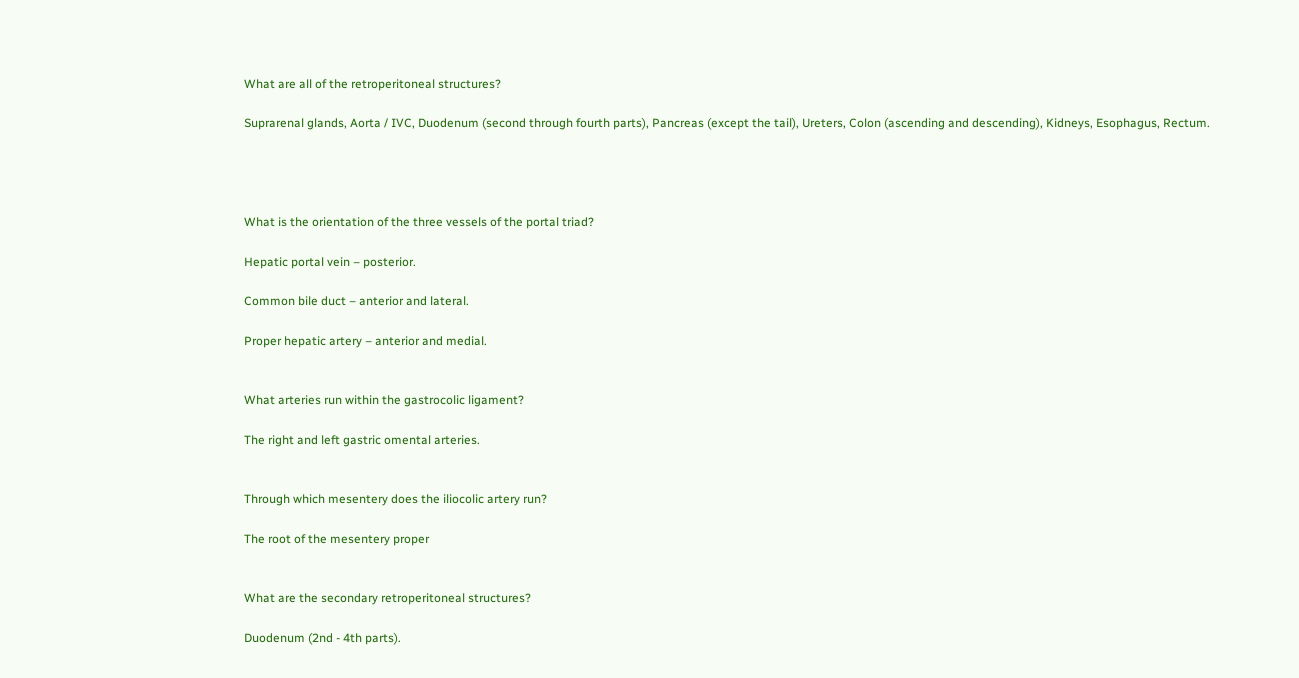What are all of the retroperitoneal structures?

Suprarenal glands, Aorta / IVC, Duodenum (second through fourth parts), Pancreas (except the tail), Ureters, Colon (ascending and descending), Kidneys, Esophagus, Rectum.




What is the orientation of the three vessels of the portal triad?

Hepatic portal vein – posterior.

Common bile duct – anterior and lateral.

Proper hepatic artery – anterior and medial.


What arteries run within the gastrocolic ligament?

The right and left gastric omental arteries.


Through which mesentery does the iliocolic artery run?

The root of the mesentery proper


What are the secondary retroperitoneal structures?

Duodenum (2nd - 4th parts).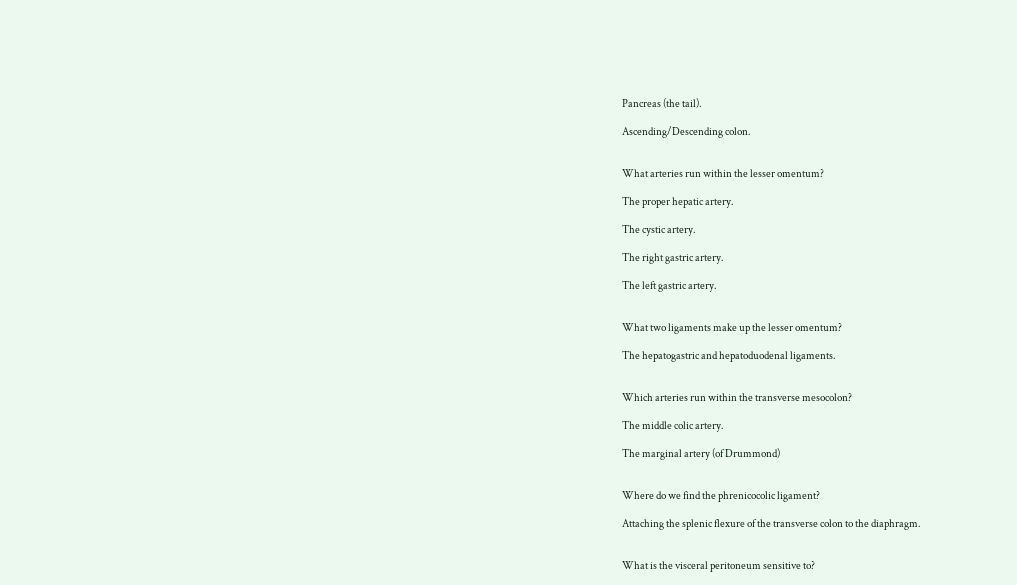Pancreas (the tail).

Ascending/Descending colon.


What arteries run within the lesser omentum?

The proper hepatic artery.

The cystic artery.

The right gastric artery.

The left gastric artery.


What two ligaments make up the lesser omentum?

The hepatogastric and hepatoduodenal ligaments.


Which arteries run within the transverse mesocolon?

The middle colic artery.

The marginal artery (of Drummond)


Where do we find the phrenicocolic ligament?

Attaching the splenic flexure of the transverse colon to the diaphragm.


What is the visceral peritoneum sensitive to?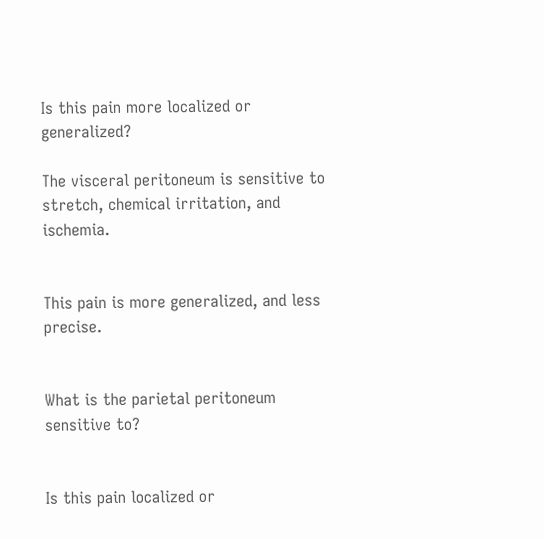Is this pain more localized or generalized?

The visceral peritoneum is sensitive to stretch, chemical irritation, and ischemia.


This pain is more generalized, and less precise.


What is the parietal peritoneum sensitive to?


Is this pain localized or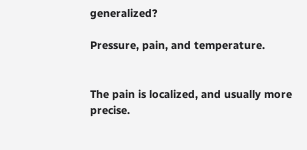generalized?

Pressure, pain, and temperature.


The pain is localized, and usually more precise.